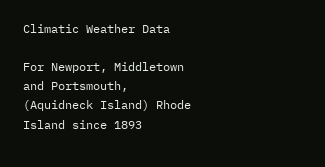Climatic Weather Data

For Newport, Middletown and Portsmouth, (Aquidneck Island) Rhode Island since 1893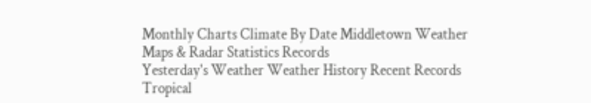Monthly Charts Climate By Date Middletown Weather
Maps & Radar Statistics Records
Yesterday's Weather Weather History Recent Records
Tropical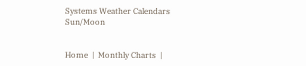Systems Weather Calendars Sun/Moon


Home  |  Monthly Charts  |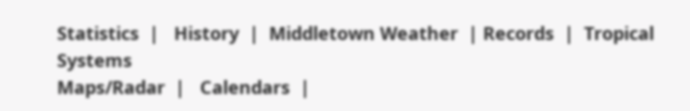Statistics  |   History  |  Middletown Weather  | Records  |  Tropical Systems
Maps/Radar  |   Calendars  |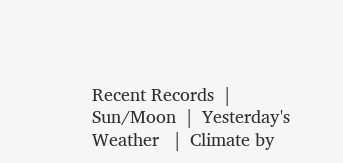Recent Records  |  Sun/Moon  |  Yesterday's Weather   |  Climate by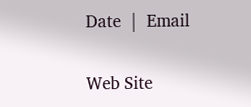Date  |  Email

Web Site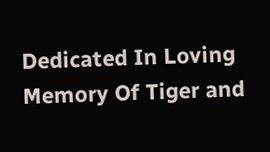Dedicated In Loving Memory Of Tiger and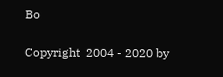Bo

Copyright  2004 - 2020 by